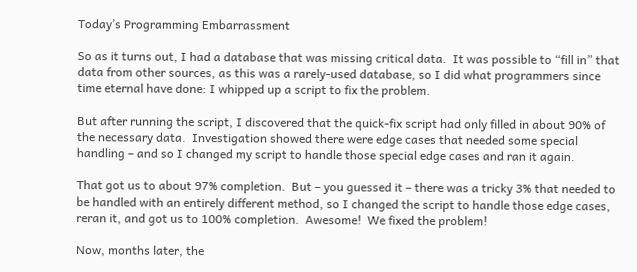Today’s Programming Embarrassment

So as it turns out, I had a database that was missing critical data.  It was possible to “fill in” that data from other sources, as this was a rarely-used database, so I did what programmers since time eternal have done: I whipped up a script to fix the problem.

But after running the script, I discovered that the quick-fix script had only filled in about 90% of the necessary data.  Investigation showed there were edge cases that needed some special handling – and so I changed my script to handle those special edge cases and ran it again.

That got us to about 97% completion.  But – you guessed it – there was a tricky 3% that needed to be handled with an entirely different method, so I changed the script to handle those edge cases, reran it, and got us to 100% completion.  Awesome!  We fixed the problem!

Now, months later, the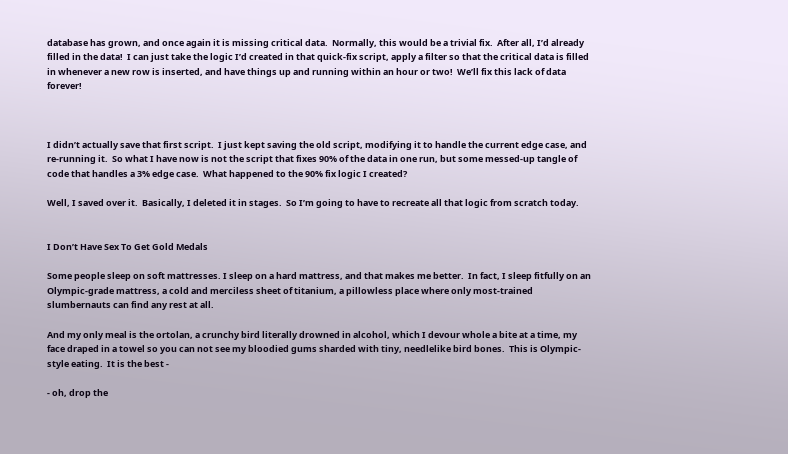database has grown, and once again it is missing critical data.  Normally, this would be a trivial fix.  After all, I’d already filled in the data!  I can just take the logic I’d created in that quick-fix script, apply a filter so that the critical data is filled in whenever a new row is inserted, and have things up and running within an hour or two!  We’ll fix this lack of data forever!



I didn’t actually save that first script.  I just kept saving the old script, modifying it to handle the current edge case, and re-running it.  So what I have now is not the script that fixes 90% of the data in one run, but some messed-up tangle of code that handles a 3% edge case.  What happened to the 90% fix logic I created?

Well, I saved over it.  Basically, I deleted it in stages.  So I’m going to have to recreate all that logic from scratch today.


I Don’t Have Sex To Get Gold Medals

Some people sleep on soft mattresses. I sleep on a hard mattress, and that makes me better.  In fact, I sleep fitfully on an Olympic-grade mattress, a cold and merciless sheet of titanium, a pillowless place where only most-trained slumbernauts can find any rest at all.

And my only meal is the ortolan, a crunchy bird literally drowned in alcohol, which I devour whole a bite at a time, my face draped in a towel so you can not see my bloodied gums sharded with tiny, needlelike bird bones.  This is Olympic-style eating.  It is the best -

- oh, drop the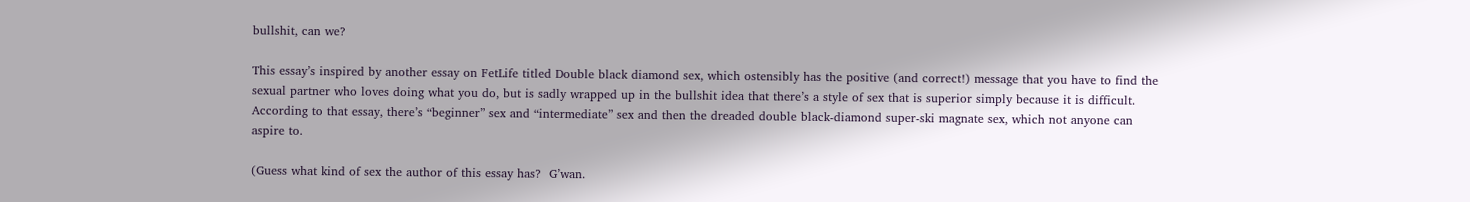bullshit, can we?

This essay’s inspired by another essay on FetLife titled Double black diamond sex, which ostensibly has the positive (and correct!) message that you have to find the sexual partner who loves doing what you do, but is sadly wrapped up in the bullshit idea that there’s a style of sex that is superior simply because it is difficult.  According to that essay, there’s “beginner” sex and “intermediate” sex and then the dreaded double black-diamond super-ski magnate sex, which not anyone can aspire to.

(Guess what kind of sex the author of this essay has?  G’wan.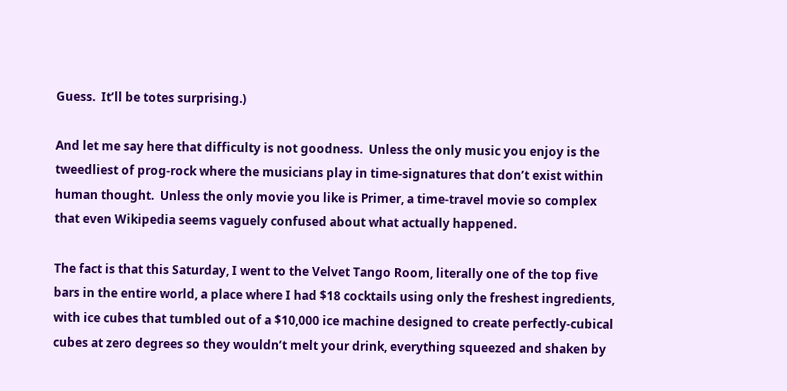Guess.  It’ll be totes surprising.)

And let me say here that difficulty is not goodness.  Unless the only music you enjoy is the tweedliest of prog-rock where the musicians play in time-signatures that don’t exist within human thought.  Unless the only movie you like is Primer, a time-travel movie so complex that even Wikipedia seems vaguely confused about what actually happened.

The fact is that this Saturday, I went to the Velvet Tango Room, literally one of the top five bars in the entire world, a place where I had $18 cocktails using only the freshest ingredients, with ice cubes that tumbled out of a $10,000 ice machine designed to create perfectly-cubical cubes at zero degrees so they wouldn’t melt your drink, everything squeezed and shaken by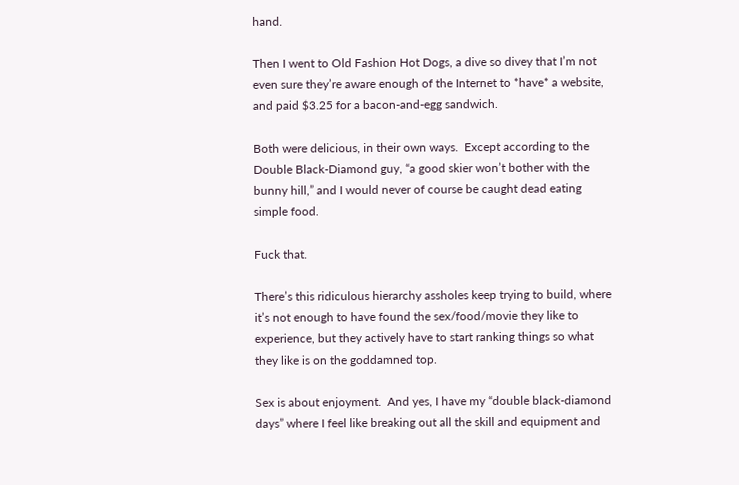hand.

Then I went to Old Fashion Hot Dogs, a dive so divey that I’m not even sure they’re aware enough of the Internet to *have* a website, and paid $3.25 for a bacon-and-egg sandwich.

Both were delicious, in their own ways.  Except according to the Double Black-Diamond guy, “a good skier won’t bother with the bunny hill,” and I would never of course be caught dead eating simple food.

Fuck that.

There’s this ridiculous hierarchy assholes keep trying to build, where it’s not enough to have found the sex/food/movie they like to experience, but they actively have to start ranking things so what they like is on the goddamned top.

Sex is about enjoyment.  And yes, I have my “double black-diamond days” where I feel like breaking out all the skill and equipment and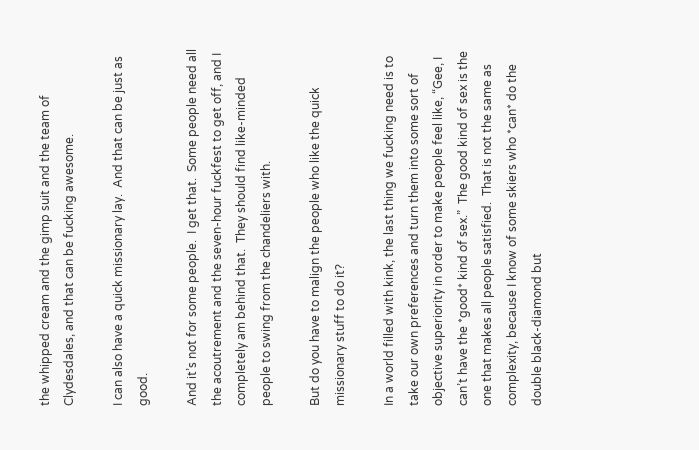the whipped cream and the gimp suit and the team of Clydesdales, and that can be fucking awesome.

I can also have a quick missionary lay.  And that can be just as good.

And it’s not for some people.  I get that.  Some people need all the acoutrement and the seven-hour fuckfest to get off, and I completely am behind that.  They should find like-minded people to swing from the chandeliers with.

But do you have to malign the people who like the quick missionary stuff to do it?

In a world filled with kink, the last thing we fucking need is to take our own preferences and turn them into some sort of objective superiority in order to make people feel like, “Gee, I can’t have the *good* kind of sex.”  The good kind of sex is the one that makes all people satisfied.  That is not the same as complexity, because I know of some skiers who *can* do the double black-diamond but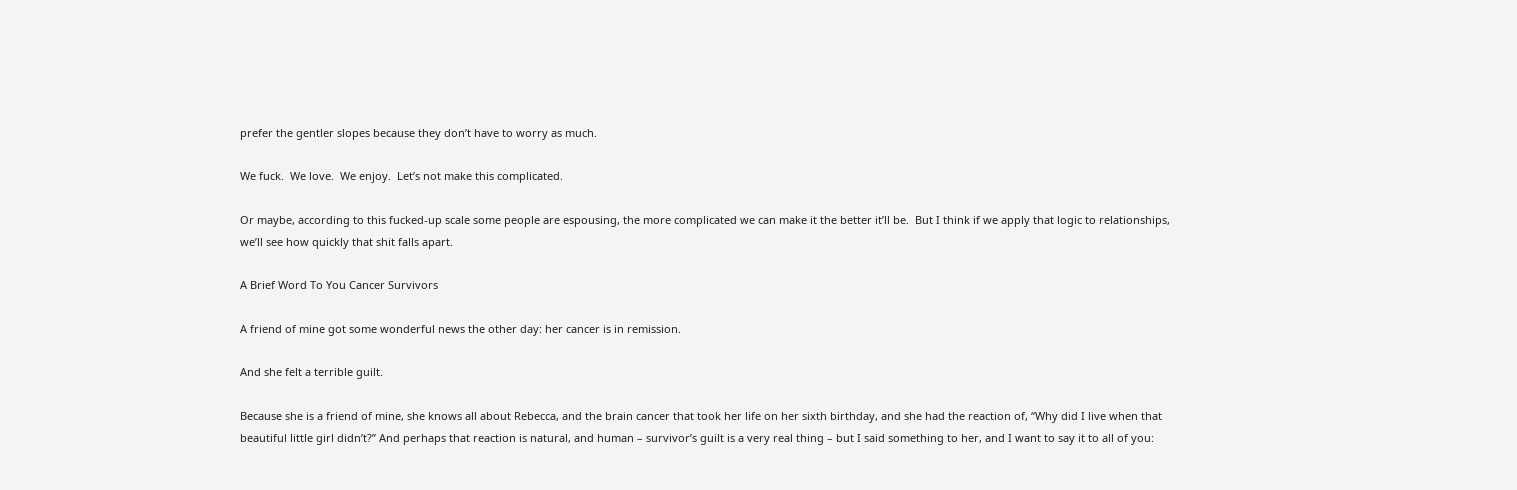prefer the gentler slopes because they don’t have to worry as much.

We fuck.  We love.  We enjoy.  Let’s not make this complicated.

Or maybe, according to this fucked-up scale some people are espousing, the more complicated we can make it the better it’ll be.  But I think if we apply that logic to relationships, we’ll see how quickly that shit falls apart.

A Brief Word To You Cancer Survivors

A friend of mine got some wonderful news the other day: her cancer is in remission.

And she felt a terrible guilt.

Because she is a friend of mine, she knows all about Rebecca, and the brain cancer that took her life on her sixth birthday, and she had the reaction of, “Why did I live when that beautiful little girl didn’t?” And perhaps that reaction is natural, and human – survivor’s guilt is a very real thing – but I said something to her, and I want to say it to all of you: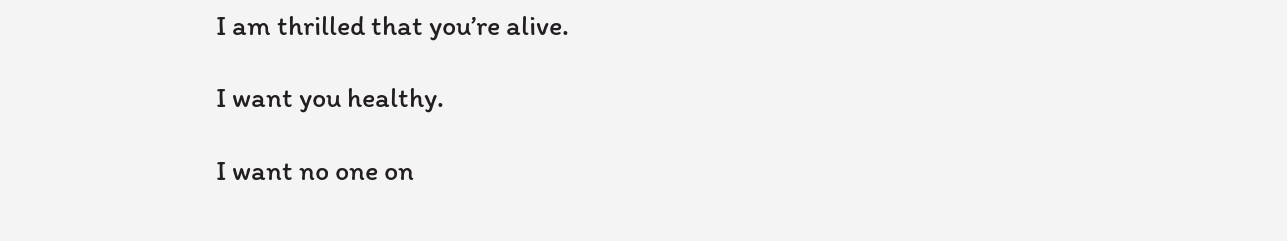I am thrilled that you’re alive.

I want you healthy.

I want no one on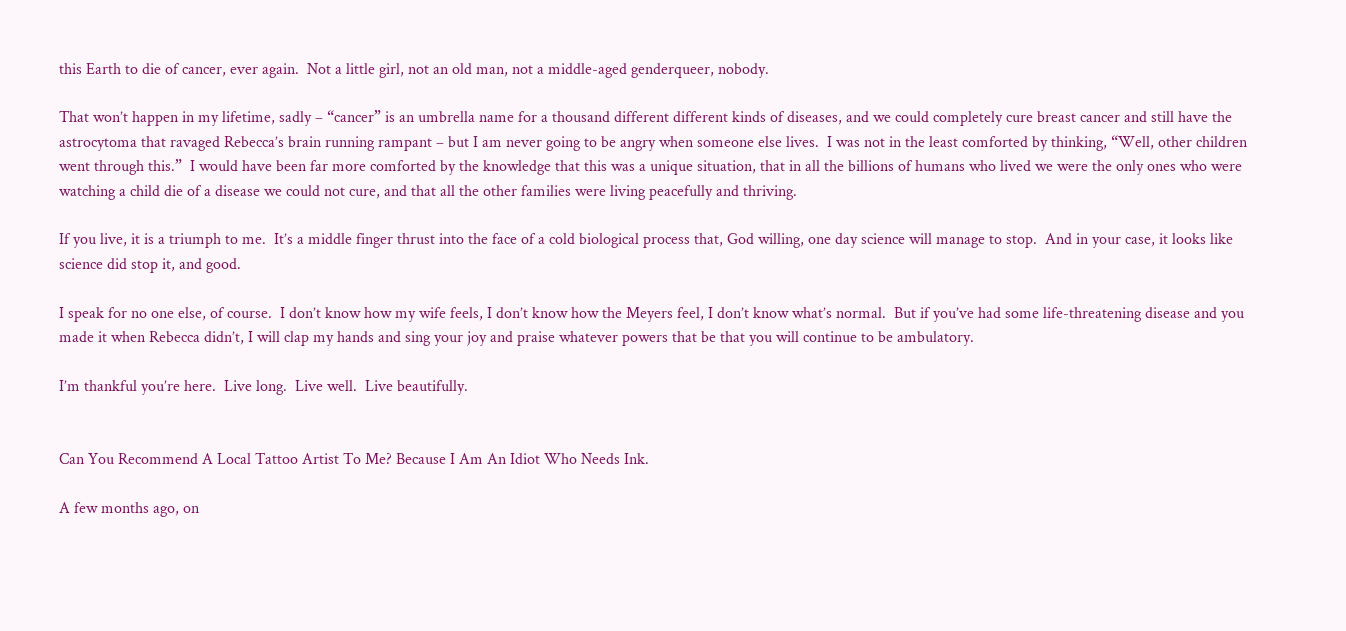this Earth to die of cancer, ever again.  Not a little girl, not an old man, not a middle-aged genderqueer, nobody.

That won’t happen in my lifetime, sadly – “cancer” is an umbrella name for a thousand different different kinds of diseases, and we could completely cure breast cancer and still have the astrocytoma that ravaged Rebecca’s brain running rampant – but I am never going to be angry when someone else lives.  I was not in the least comforted by thinking, “Well, other children went through this.”  I would have been far more comforted by the knowledge that this was a unique situation, that in all the billions of humans who lived we were the only ones who were watching a child die of a disease we could not cure, and that all the other families were living peacefully and thriving.

If you live, it is a triumph to me.  It’s a middle finger thrust into the face of a cold biological process that, God willing, one day science will manage to stop.  And in your case, it looks like science did stop it, and good.

I speak for no one else, of course.  I don’t know how my wife feels, I don’t know how the Meyers feel, I don’t know what’s normal.  But if you’ve had some life-threatening disease and you made it when Rebecca didn’t, I will clap my hands and sing your joy and praise whatever powers that be that you will continue to be ambulatory.

I’m thankful you’re here.  Live long.  Live well.  Live beautifully.


Can You Recommend A Local Tattoo Artist To Me? Because I Am An Idiot Who Needs Ink.

A few months ago, on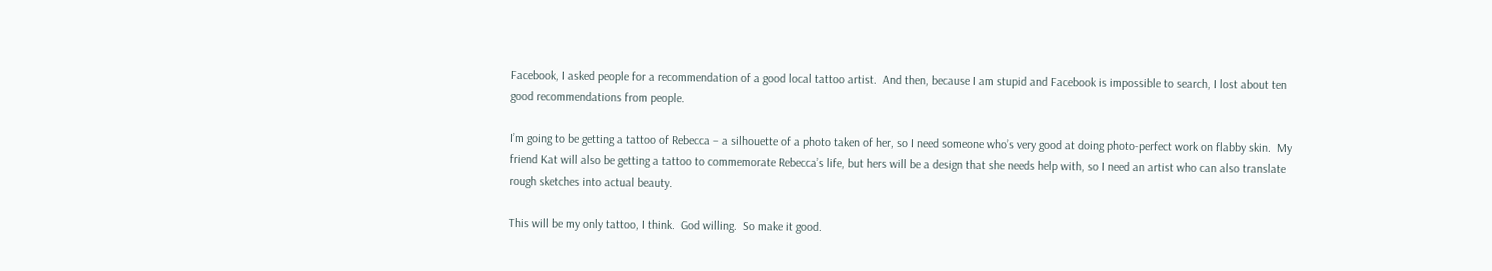Facebook, I asked people for a recommendation of a good local tattoo artist.  And then, because I am stupid and Facebook is impossible to search, I lost about ten good recommendations from people.

I’m going to be getting a tattoo of Rebecca – a silhouette of a photo taken of her, so I need someone who’s very good at doing photo-perfect work on flabby skin.  My friend Kat will also be getting a tattoo to commemorate Rebecca’s life, but hers will be a design that she needs help with, so I need an artist who can also translate rough sketches into actual beauty.

This will be my only tattoo, I think.  God willing.  So make it good.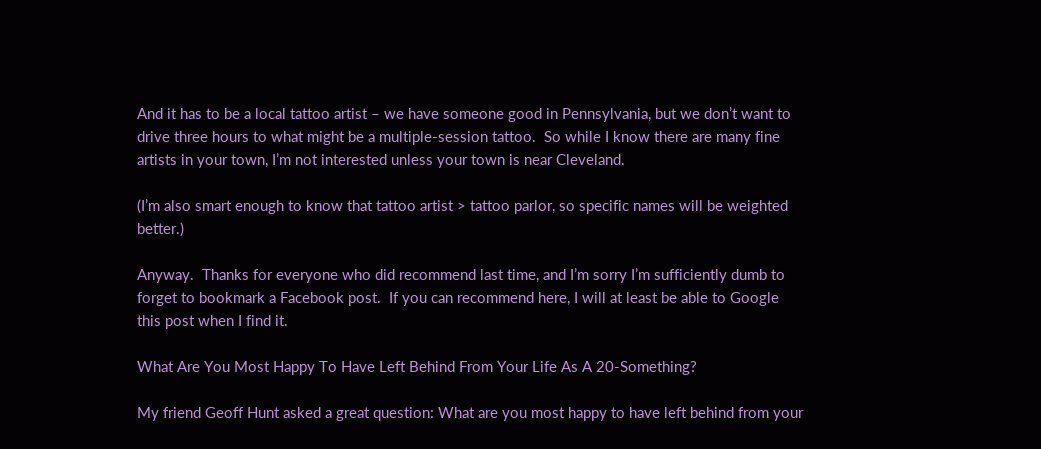And it has to be a local tattoo artist – we have someone good in Pennsylvania, but we don’t want to drive three hours to what might be a multiple-session tattoo.  So while I know there are many fine artists in your town, I’m not interested unless your town is near Cleveland.

(I’m also smart enough to know that tattoo artist > tattoo parlor, so specific names will be weighted better.)

Anyway.  Thanks for everyone who did recommend last time, and I’m sorry I’m sufficiently dumb to forget to bookmark a Facebook post.  If you can recommend here, I will at least be able to Google this post when I find it.

What Are You Most Happy To Have Left Behind From Your Life As A 20-Something?

My friend Geoff Hunt asked a great question: What are you most happy to have left behind from your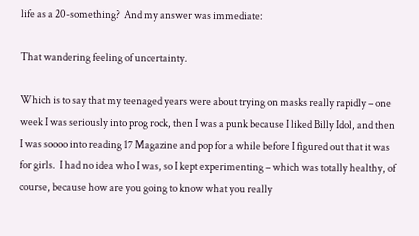life as a 20-something?  And my answer was immediate:

That wandering feeling of uncertainty.

Which is to say that my teenaged years were about trying on masks really rapidly – one week I was seriously into prog rock, then I was a punk because I liked Billy Idol, and then I was soooo into reading 17 Magazine and pop for a while before I figured out that it was for girls.  I had no idea who I was, so I kept experimenting – which was totally healthy, of course, because how are you going to know what you really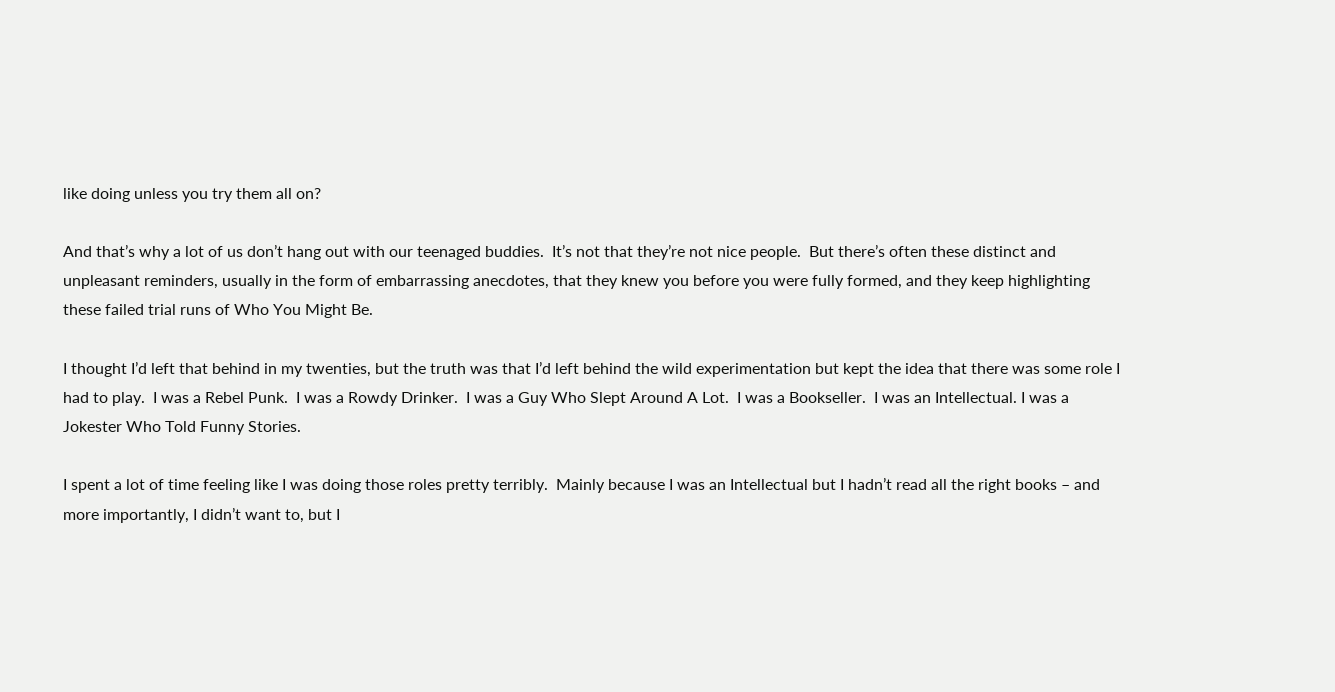like doing unless you try them all on?

And that’s why a lot of us don’t hang out with our teenaged buddies.  It’s not that they’re not nice people.  But there’s often these distinct and unpleasant reminders, usually in the form of embarrassing anecdotes, that they knew you before you were fully formed, and they keep highlighting these failed trial runs of Who You Might Be.

I thought I’d left that behind in my twenties, but the truth was that I’d left behind the wild experimentation but kept the idea that there was some role I had to play.  I was a Rebel Punk.  I was a Rowdy Drinker.  I was a Guy Who Slept Around A Lot.  I was a Bookseller.  I was an Intellectual. I was a Jokester Who Told Funny Stories.

I spent a lot of time feeling like I was doing those roles pretty terribly.  Mainly because I was an Intellectual but I hadn’t read all the right books – and more importantly, I didn’t want to, but I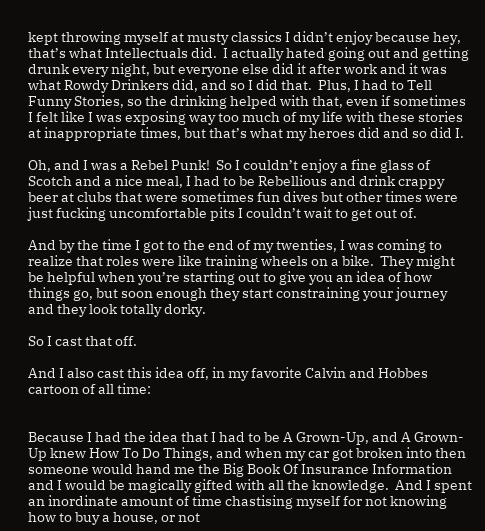kept throwing myself at musty classics I didn’t enjoy because hey, that’s what Intellectuals did.  I actually hated going out and getting drunk every night, but everyone else did it after work and it was what Rowdy Drinkers did, and so I did that.  Plus, I had to Tell Funny Stories, so the drinking helped with that, even if sometimes I felt like I was exposing way too much of my life with these stories at inappropriate times, but that’s what my heroes did and so did I.

Oh, and I was a Rebel Punk!  So I couldn’t enjoy a fine glass of Scotch and a nice meal, I had to be Rebellious and drink crappy beer at clubs that were sometimes fun dives but other times were just fucking uncomfortable pits I couldn’t wait to get out of.

And by the time I got to the end of my twenties, I was coming to realize that roles were like training wheels on a bike.  They might be helpful when you’re starting out to give you an idea of how things go, but soon enough they start constraining your journey and they look totally dorky.

So I cast that off.

And I also cast this idea off, in my favorite Calvin and Hobbes cartoon of all time:


Because I had the idea that I had to be A Grown-Up, and A Grown-Up knew How To Do Things, and when my car got broken into then someone would hand me the Big Book Of Insurance Information and I would be magically gifted with all the knowledge.  And I spent an inordinate amount of time chastising myself for not knowing how to buy a house, or not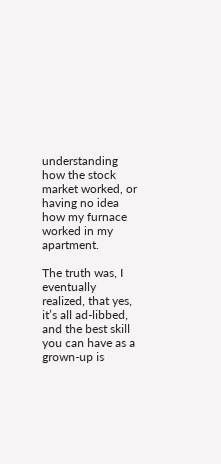understanding how the stock market worked, or having no idea how my furnace worked in my apartment.

The truth was, I eventually realized, that yes, it’s all ad-libbed, and the best skill you can have as a grown-up is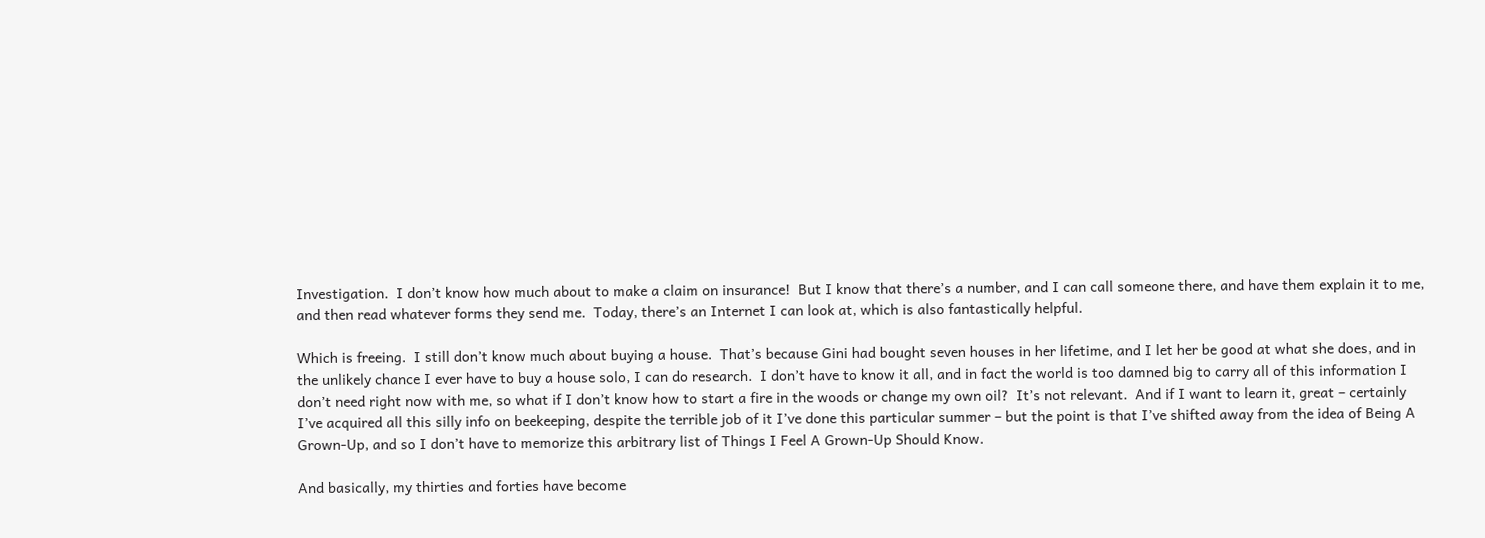Investigation.  I don’t know how much about to make a claim on insurance!  But I know that there’s a number, and I can call someone there, and have them explain it to me, and then read whatever forms they send me.  Today, there’s an Internet I can look at, which is also fantastically helpful.

Which is freeing.  I still don’t know much about buying a house.  That’s because Gini had bought seven houses in her lifetime, and I let her be good at what she does, and in the unlikely chance I ever have to buy a house solo, I can do research.  I don’t have to know it all, and in fact the world is too damned big to carry all of this information I don’t need right now with me, so what if I don’t know how to start a fire in the woods or change my own oil?  It’s not relevant.  And if I want to learn it, great – certainly I’ve acquired all this silly info on beekeeping, despite the terrible job of it I’ve done this particular summer – but the point is that I’ve shifted away from the idea of Being A Grown-Up, and so I don’t have to memorize this arbitrary list of Things I Feel A Grown-Up Should Know.

And basically, my thirties and forties have become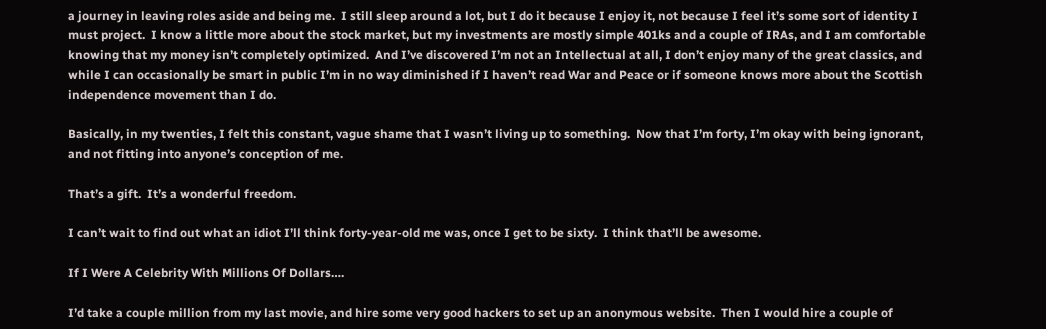a journey in leaving roles aside and being me.  I still sleep around a lot, but I do it because I enjoy it, not because I feel it’s some sort of identity I must project.  I know a little more about the stock market, but my investments are mostly simple 401ks and a couple of IRAs, and I am comfortable knowing that my money isn’t completely optimized.  And I’ve discovered I’m not an Intellectual at all, I don’t enjoy many of the great classics, and while I can occasionally be smart in public I’m in no way diminished if I haven’t read War and Peace or if someone knows more about the Scottish independence movement than I do.

Basically, in my twenties, I felt this constant, vague shame that I wasn’t living up to something.  Now that I’m forty, I’m okay with being ignorant, and not fitting into anyone’s conception of me.

That’s a gift.  It’s a wonderful freedom.

I can’t wait to find out what an idiot I’ll think forty-year-old me was, once I get to be sixty.  I think that’ll be awesome.

If I Were A Celebrity With Millions Of Dollars….

I’d take a couple million from my last movie, and hire some very good hackers to set up an anonymous website.  Then I would hire a couple of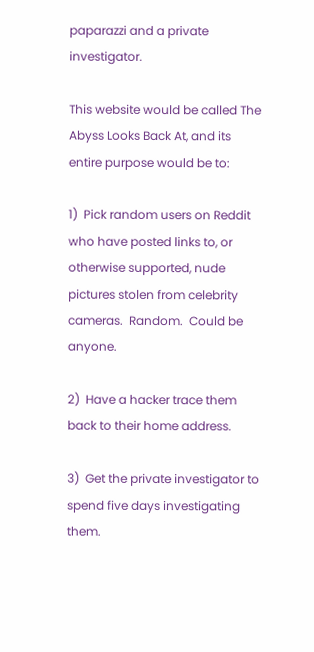paparazzi and a private investigator.

This website would be called The Abyss Looks Back At, and its entire purpose would be to:

1)  Pick random users on Reddit who have posted links to, or otherwise supported, nude pictures stolen from celebrity cameras.  Random.  Could be anyone.

2)  Have a hacker trace them back to their home address.

3)  Get the private investigator to spend five days investigating them.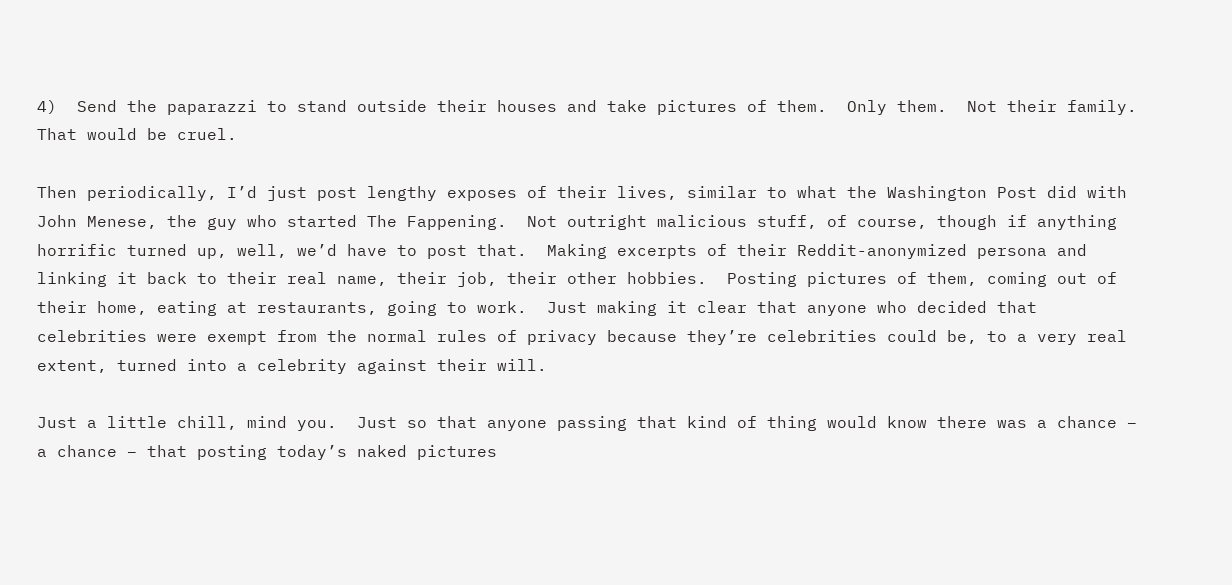4)  Send the paparazzi to stand outside their houses and take pictures of them.  Only them.  Not their family.  That would be cruel.

Then periodically, I’d just post lengthy exposes of their lives, similar to what the Washington Post did with John Menese, the guy who started The Fappening.  Not outright malicious stuff, of course, though if anything horrific turned up, well, we’d have to post that.  Making excerpts of their Reddit-anonymized persona and linking it back to their real name, their job, their other hobbies.  Posting pictures of them, coming out of their home, eating at restaurants, going to work.  Just making it clear that anyone who decided that celebrities were exempt from the normal rules of privacy because they’re celebrities could be, to a very real extent, turned into a celebrity against their will.

Just a little chill, mind you.  Just so that anyone passing that kind of thing would know there was a chance – a chance – that posting today’s naked pictures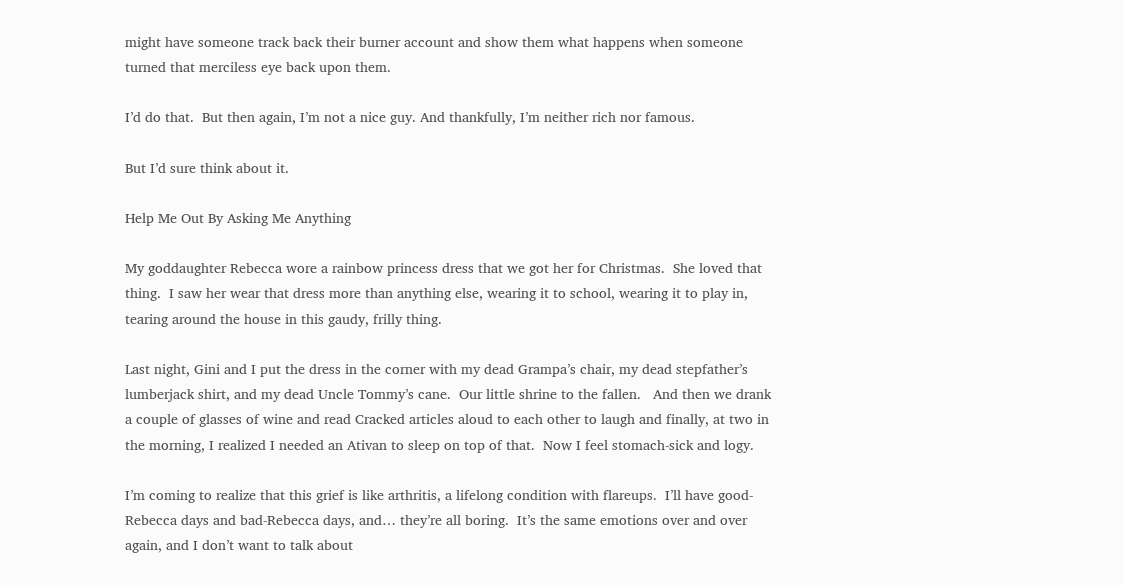might have someone track back their burner account and show them what happens when someone turned that merciless eye back upon them.

I’d do that.  But then again, I’m not a nice guy. And thankfully, I’m neither rich nor famous.

But I’d sure think about it.

Help Me Out By Asking Me Anything

My goddaughter Rebecca wore a rainbow princess dress that we got her for Christmas.  She loved that thing.  I saw her wear that dress more than anything else, wearing it to school, wearing it to play in, tearing around the house in this gaudy, frilly thing.

Last night, Gini and I put the dress in the corner with my dead Grampa’s chair, my dead stepfather’s lumberjack shirt, and my dead Uncle Tommy’s cane.  Our little shrine to the fallen.   And then we drank a couple of glasses of wine and read Cracked articles aloud to each other to laugh and finally, at two in the morning, I realized I needed an Ativan to sleep on top of that.  Now I feel stomach-sick and logy.

I’m coming to realize that this grief is like arthritis, a lifelong condition with flareups.  I’ll have good-Rebecca days and bad-Rebecca days, and… they’re all boring.  It’s the same emotions over and over again, and I don’t want to talk about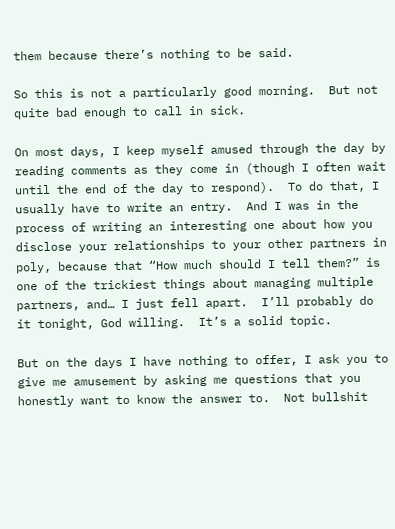them because there’s nothing to be said.

So this is not a particularly good morning.  But not quite bad enough to call in sick.

On most days, I keep myself amused through the day by reading comments as they come in (though I often wait until the end of the day to respond).  To do that, I usually have to write an entry.  And I was in the process of writing an interesting one about how you disclose your relationships to your other partners in poly, because that “How much should I tell them?” is one of the trickiest things about managing multiple partners, and… I just fell apart.  I’ll probably do it tonight, God willing.  It’s a solid topic.

But on the days I have nothing to offer, I ask you to give me amusement by asking me questions that you honestly want to know the answer to.  Not bullshit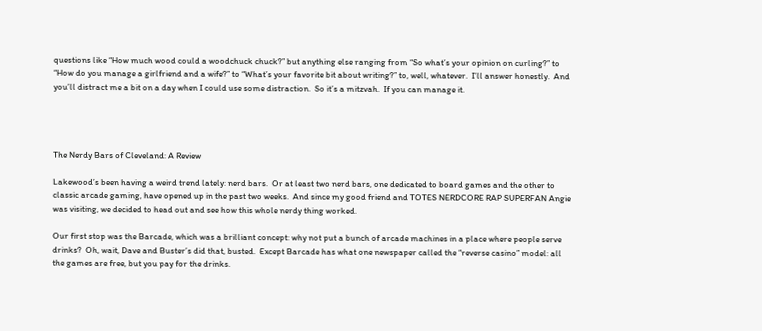questions like “How much wood could a woodchuck chuck?” but anything else ranging from “So what’s your opinion on curling?” to “How do you manage a girlfriend and a wife?” to “What’s your favorite bit about writing?” to, well, whatever.  I’ll answer honestly.  And you’ll distract me a bit on a day when I could use some distraction.  So it’s a mitzvah.  If you can manage it.




The Nerdy Bars of Cleveland: A Review

Lakewood’s been having a weird trend lately: nerd bars.  Or at least two nerd bars, one dedicated to board games and the other to classic arcade gaming, have opened up in the past two weeks.  And since my good friend and TOTES NERDCORE RAP SUPERFAN Angie was visiting, we decided to head out and see how this whole nerdy thing worked.

Our first stop was the Barcade, which was a brilliant concept: why not put a bunch of arcade machines in a place where people serve drinks?  Oh, wait, Dave and Buster’s did that, busted.  Except Barcade has what one newspaper called the “reverse casino” model: all the games are free, but you pay for the drinks.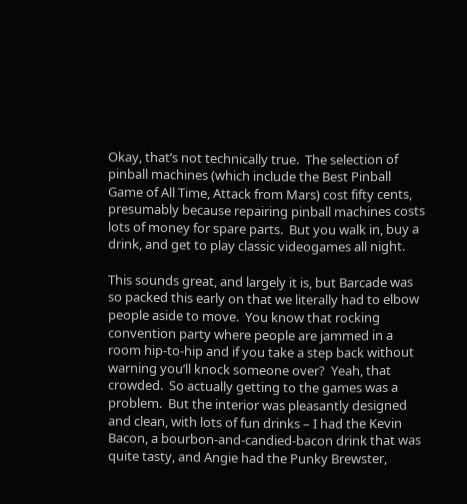Okay, that’s not technically true.  The selection of pinball machines (which include the Best Pinball Game of All Time, Attack from Mars) cost fifty cents, presumably because repairing pinball machines costs lots of money for spare parts.  But you walk in, buy a drink, and get to play classic videogames all night.

This sounds great, and largely it is, but Barcade was so packed this early on that we literally had to elbow people aside to move.  You know that rocking convention party where people are jammed in a room hip-to-hip and if you take a step back without warning you’ll knock someone over?  Yeah, that crowded.  So actually getting to the games was a problem.  But the interior was pleasantly designed and clean, with lots of fun drinks – I had the Kevin Bacon, a bourbon-and-candied-bacon drink that was quite tasty, and Angie had the Punky Brewster,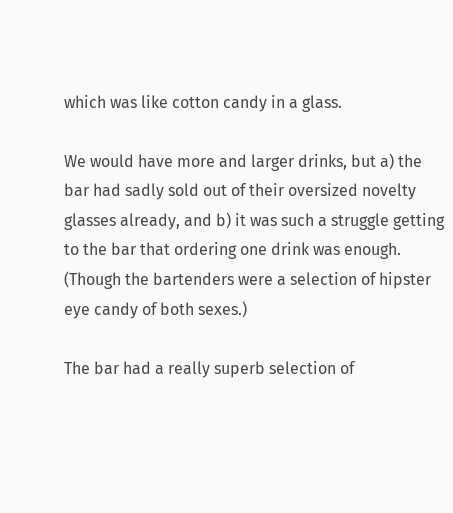which was like cotton candy in a glass.

We would have more and larger drinks, but a) the bar had sadly sold out of their oversized novelty glasses already, and b) it was such a struggle getting to the bar that ordering one drink was enough.  (Though the bartenders were a selection of hipster eye candy of both sexes.)

The bar had a really superb selection of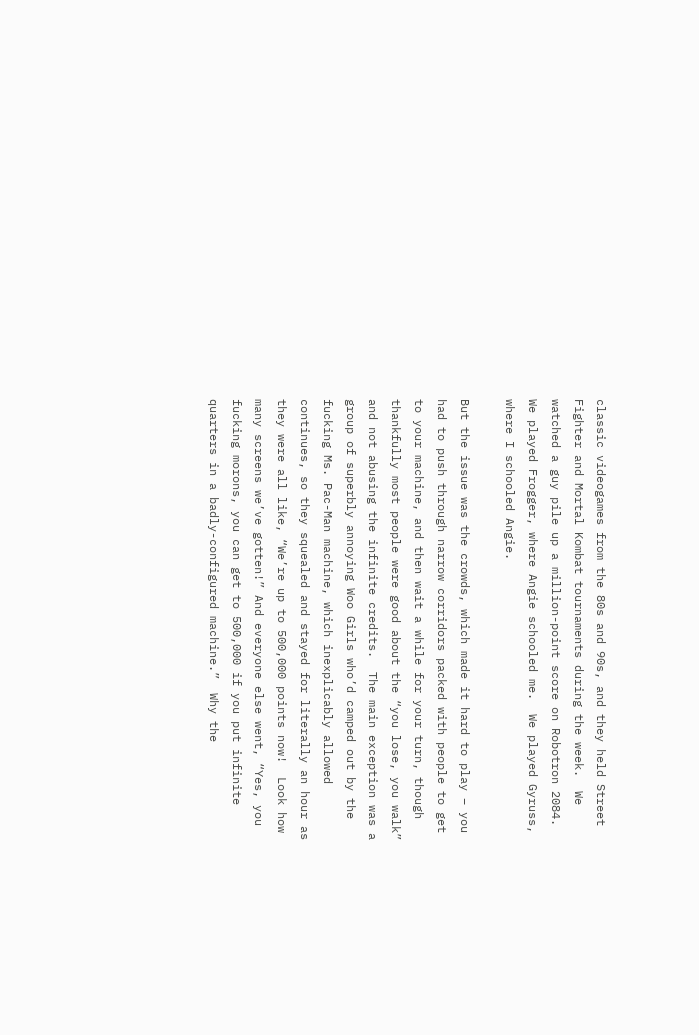classic videogames from the 80s and 90s, and they held Street Fighter and Mortal Kombat tournaments during the week.  We watched a guy pile up a million-point score on Robotron 2084.  We played Frogger, where Angie schooled me.  We played Gyruss, where I schooled Angie.

But the issue was the crowds, which made it hard to play – you had to push through narrow corridors packed with people to get to your machine, and then wait a while for your turn, though thankfully most people were good about the “you lose, you walk” and not abusing the infinite credits.  The main exception was a group of superbly annoying Woo Girls who’d camped out by the fucking Ms. Pac-Man machine, which inexplicably allowed continues, so they squealed and stayed for literally an hour as they were all like, “We’re up to 500,000 points now!  Look how many screens we’ve gotten!” And everyone else went, “Yes, you fucking morons, you can get to 500,000 if you put infinite quarters in a badly-configured machine.”  Why the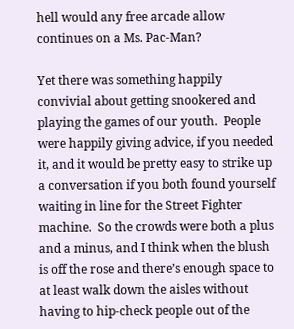hell would any free arcade allow continues on a Ms. Pac-Man?

Yet there was something happily convivial about getting snookered and playing the games of our youth.  People were happily giving advice, if you needed it, and it would be pretty easy to strike up a conversation if you both found yourself waiting in line for the Street Fighter machine.  So the crowds were both a plus and a minus, and I think when the blush is off the rose and there’s enough space to at least walk down the aisles without having to hip-check people out of the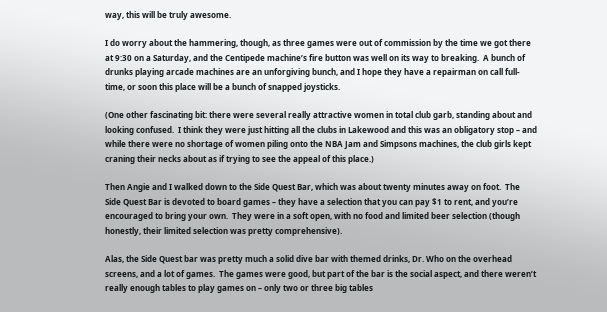way, this will be truly awesome.

I do worry about the hammering, though, as three games were out of commission by the time we got there at 9:30 on a Saturday, and the Centipede machine’s fire button was well on its way to breaking.  A bunch of drunks playing arcade machines are an unforgiving bunch, and I hope they have a repairman on call full-time, or soon this place will be a bunch of snapped joysticks.

(One other fascinating bit: there were several really attractive women in total club garb, standing about and looking confused.  I think they were just hitting all the clubs in Lakewood and this was an obligatory stop – and while there were no shortage of women piling onto the NBA Jam and Simpsons machines, the club girls kept craning their necks about as if trying to see the appeal of this place.)

Then Angie and I walked down to the Side Quest Bar, which was about twenty minutes away on foot.  The Side Quest Bar is devoted to board games – they have a selection that you can pay $1 to rent, and you’re encouraged to bring your own.  They were in a soft open, with no food and limited beer selection (though honestly, their limited selection was pretty comprehensive).

Alas, the Side Quest bar was pretty much a solid dive bar with themed drinks, Dr. Who on the overhead screens, and a lot of games.  The games were good, but part of the bar is the social aspect, and there weren’t really enough tables to play games on – only two or three big tables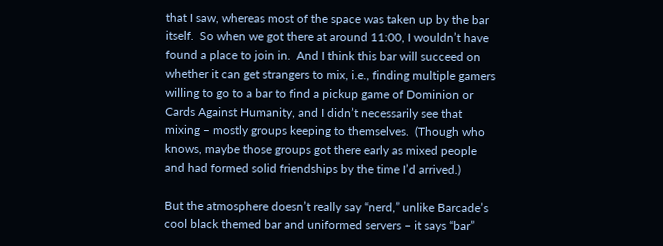that I saw, whereas most of the space was taken up by the bar itself.  So when we got there at around 11:00, I wouldn’t have found a place to join in.  And I think this bar will succeed on whether it can get strangers to mix, i.e., finding multiple gamers willing to go to a bar to find a pickup game of Dominion or Cards Against Humanity, and I didn’t necessarily see that mixing – mostly groups keeping to themselves.  (Though who knows, maybe those groups got there early as mixed people and had formed solid friendships by the time I’d arrived.)

But the atmosphere doesn’t really say “nerd,” unlike Barcade’s cool black themed bar and uniformed servers – it says “bar”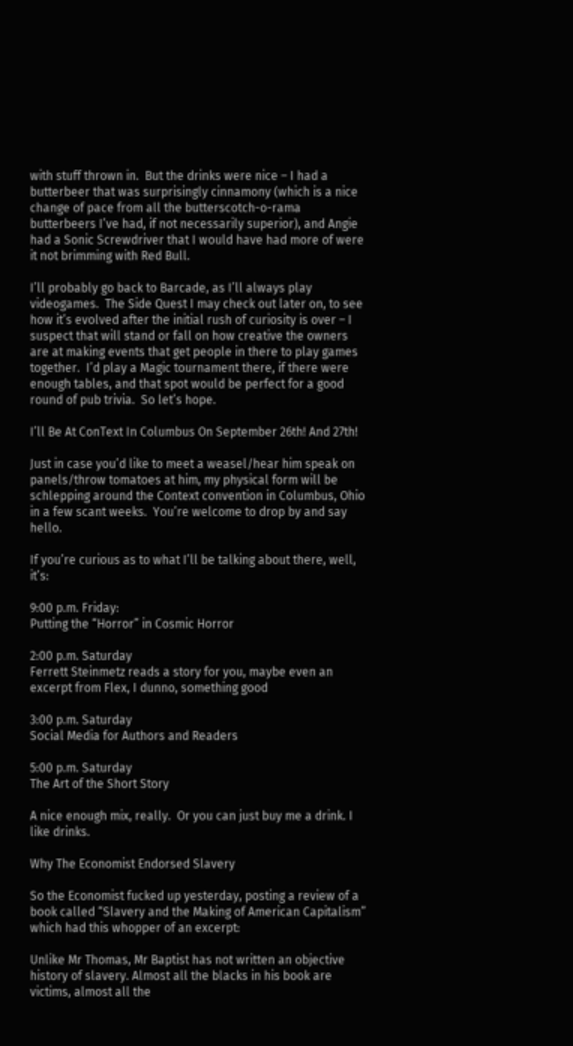with stuff thrown in.  But the drinks were nice – I had a butterbeer that was surprisingly cinnamony (which is a nice change of pace from all the butterscotch-o-rama butterbeers I’ve had, if not necessarily superior), and Angie had a Sonic Screwdriver that I would have had more of were it not brimming with Red Bull.

I’ll probably go back to Barcade, as I’ll always play videogames.  The Side Quest I may check out later on, to see how it’s evolved after the initial rush of curiosity is over – I suspect that will stand or fall on how creative the owners are at making events that get people in there to play games together.  I’d play a Magic tournament there, if there were enough tables, and that spot would be perfect for a good round of pub trivia.  So let’s hope.

I’ll Be At ConText In Columbus On September 26th! And 27th!

Just in case you’d like to meet a weasel/hear him speak on panels/throw tomatoes at him, my physical form will be schlepping around the Context convention in Columbus, Ohio in a few scant weeks.  You’re welcome to drop by and say hello.

If you’re curious as to what I’ll be talking about there, well, it’s:

9:00 p.m. Friday:
Putting the “Horror” in Cosmic Horror

2:00 p.m. Saturday
Ferrett Steinmetz reads a story for you, maybe even an excerpt from Flex, I dunno, something good

3:00 p.m. Saturday
Social Media for Authors and Readers

5:00 p.m. Saturday
The Art of the Short Story

A nice enough mix, really.  Or you can just buy me a drink. I like drinks.

Why The Economist Endorsed Slavery

So the Economist fucked up yesterday, posting a review of a book called “Slavery and the Making of American Capitalism” which had this whopper of an excerpt:

Unlike Mr Thomas, Mr Baptist has not written an objective history of slavery. Almost all the blacks in his book are victims, almost all the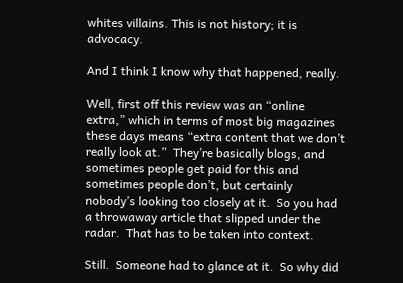whites villains. This is not history; it is advocacy.

And I think I know why that happened, really.

Well, first off this review was an “online extra,” which in terms of most big magazines these days means “extra content that we don’t really look at.”  They’re basically blogs, and sometimes people get paid for this and sometimes people don’t, but certainly nobody’s looking too closely at it.  So you had a throwaway article that slipped under the radar.  That has to be taken into context.

Still.  Someone had to glance at it.  So why did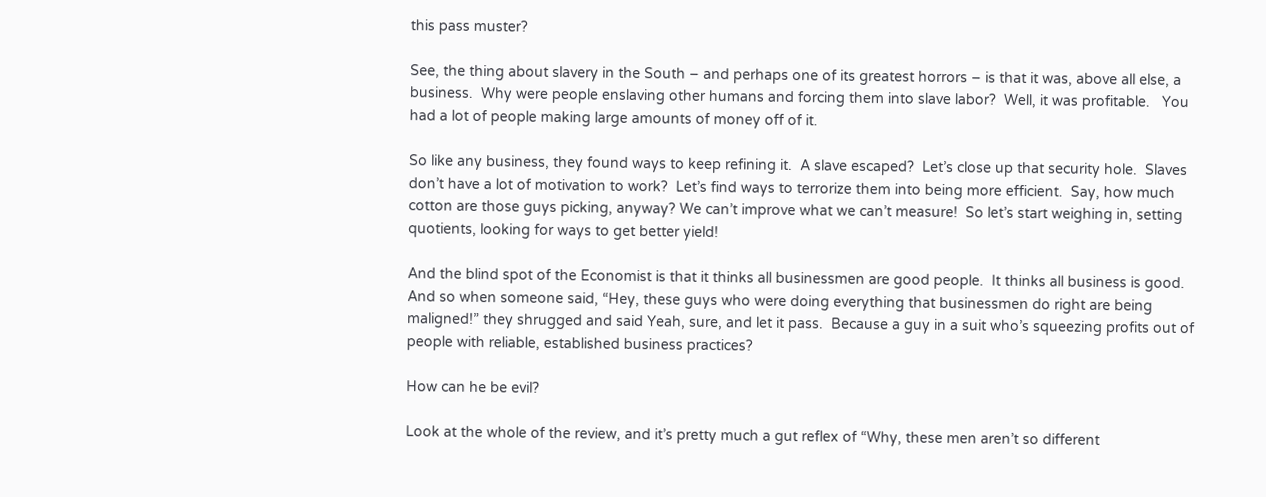this pass muster?

See, the thing about slavery in the South – and perhaps one of its greatest horrors – is that it was, above all else, a business.  Why were people enslaving other humans and forcing them into slave labor?  Well, it was profitable.   You had a lot of people making large amounts of money off of it.

So like any business, they found ways to keep refining it.  A slave escaped?  Let’s close up that security hole.  Slaves don’t have a lot of motivation to work?  Let’s find ways to terrorize them into being more efficient.  Say, how much cotton are those guys picking, anyway? We can’t improve what we can’t measure!  So let’s start weighing in, setting quotients, looking for ways to get better yield!

And the blind spot of the Economist is that it thinks all businessmen are good people.  It thinks all business is good.  And so when someone said, “Hey, these guys who were doing everything that businessmen do right are being maligned!” they shrugged and said Yeah, sure, and let it pass.  Because a guy in a suit who’s squeezing profits out of people with reliable, established business practices?

How can he be evil?

Look at the whole of the review, and it’s pretty much a gut reflex of “Why, these men aren’t so different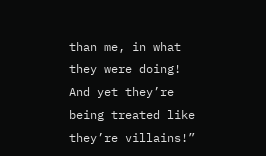than me, in what they were doing!  And yet they’re being treated like they’re villains!”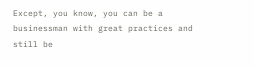Except, you know, you can be a businessman with great practices and still be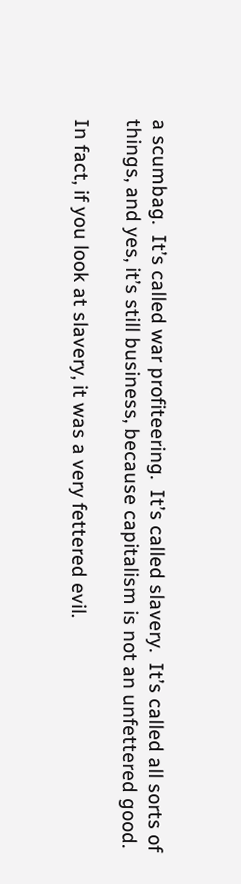a scumbag.  It’s called war profiteering.  It’s called slavery.  It’s called all sorts of things, and yes, it’s still business, because capitalism is not an unfettered good.

In fact, if you look at slavery, it was a very fettered evil.